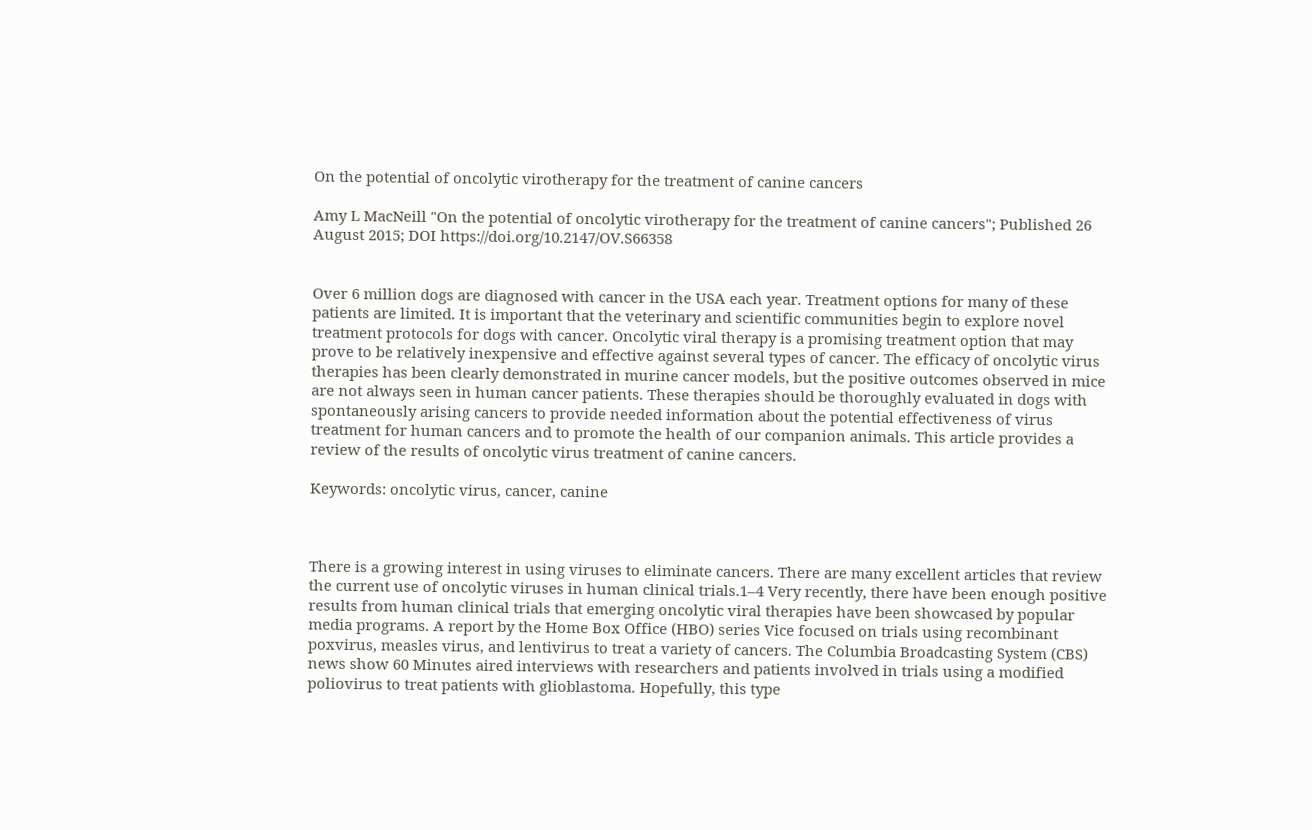On the potential of oncolytic virotherapy for the treatment of canine cancers

Amy L MacNeill "On the potential of oncolytic virotherapy for the treatment of canine cancers"; Published 26 August 2015; DOI https://doi.org/10.2147/OV.S66358


Over 6 million dogs are diagnosed with cancer in the USA each year. Treatment options for many of these patients are limited. It is important that the veterinary and scientific communities begin to explore novel treatment protocols for dogs with cancer. Oncolytic viral therapy is a promising treatment option that may prove to be relatively inexpensive and effective against several types of cancer. The efficacy of oncolytic virus therapies has been clearly demonstrated in murine cancer models, but the positive outcomes observed in mice are not always seen in human cancer patients. These therapies should be thoroughly evaluated in dogs with spontaneously arising cancers to provide needed information about the potential effectiveness of virus treatment for human cancers and to promote the health of our companion animals. This article provides a review of the results of oncolytic virus treatment of canine cancers.

Keywords: oncolytic virus, cancer, canine



There is a growing interest in using viruses to eliminate cancers. There are many excellent articles that review the current use of oncolytic viruses in human clinical trials.1–4 Very recently, there have been enough positive results from human clinical trials that emerging oncolytic viral therapies have been showcased by popular media programs. A report by the Home Box Office (HBO) series Vice focused on trials using recombinant poxvirus, measles virus, and lentivirus to treat a variety of cancers. The Columbia Broadcasting System (CBS) news show 60 Minutes aired interviews with researchers and patients involved in trials using a modified poliovirus to treat patients with glioblastoma. Hopefully, this type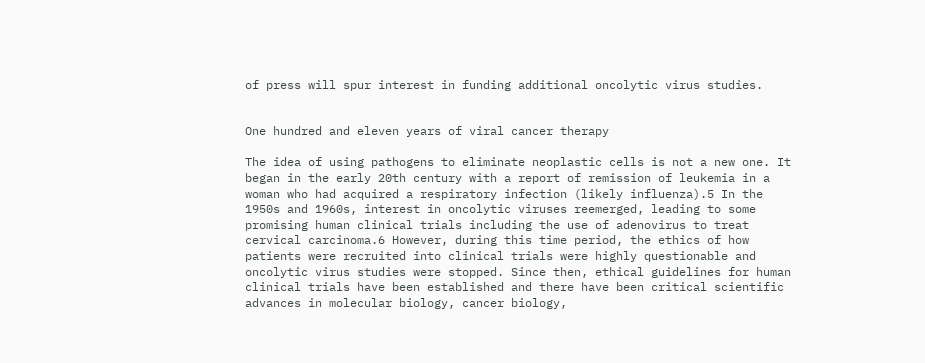of press will spur interest in funding additional oncolytic virus studies.


One hundred and eleven years of viral cancer therapy

The idea of using pathogens to eliminate neoplastic cells is not a new one. It began in the early 20th century with a report of remission of leukemia in a woman who had acquired a respiratory infection (likely influenza).5 In the 1950s and 1960s, interest in oncolytic viruses reemerged, leading to some promising human clinical trials including the use of adenovirus to treat cervical carcinoma.6 However, during this time period, the ethics of how patients were recruited into clinical trials were highly questionable and oncolytic virus studies were stopped. Since then, ethical guidelines for human clinical trials have been established and there have been critical scientific advances in molecular biology, cancer biology,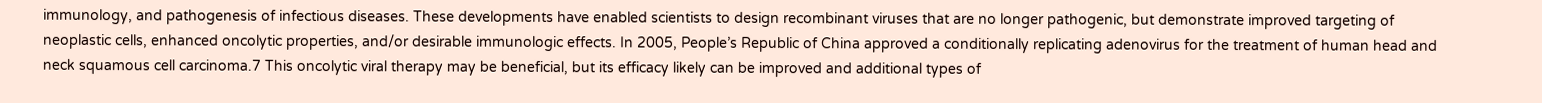immunology, and pathogenesis of infectious diseases. These developments have enabled scientists to design recombinant viruses that are no longer pathogenic, but demonstrate improved targeting of neoplastic cells, enhanced oncolytic properties, and/or desirable immunologic effects. In 2005, People’s Republic of China approved a conditionally replicating adenovirus for the treatment of human head and neck squamous cell carcinoma.7 This oncolytic viral therapy may be beneficial, but its efficacy likely can be improved and additional types of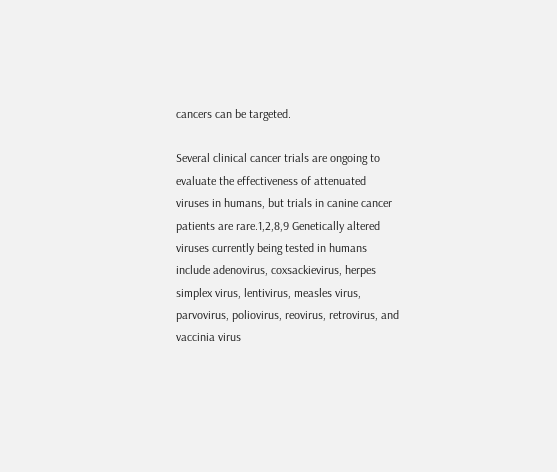cancers can be targeted.

Several clinical cancer trials are ongoing to evaluate the effectiveness of attenuated viruses in humans, but trials in canine cancer patients are rare.1,2,8,9 Genetically altered viruses currently being tested in humans include adenovirus, coxsackievirus, herpes simplex virus, lentivirus, measles virus, parvovirus, poliovirus, reovirus, retrovirus, and vaccinia virus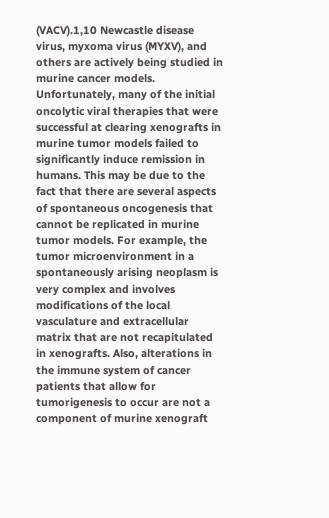(VACV).1,10 Newcastle disease virus, myxoma virus (MYXV), and others are actively being studied in murine cancer models. Unfortunately, many of the initial oncolytic viral therapies that were successful at clearing xenografts in murine tumor models failed to significantly induce remission in humans. This may be due to the fact that there are several aspects of spontaneous oncogenesis that cannot be replicated in murine tumor models. For example, the tumor microenvironment in a spontaneously arising neoplasm is very complex and involves modifications of the local vasculature and extracellular matrix that are not recapitulated in xenografts. Also, alterations in the immune system of cancer patients that allow for tumorigenesis to occur are not a component of murine xenograft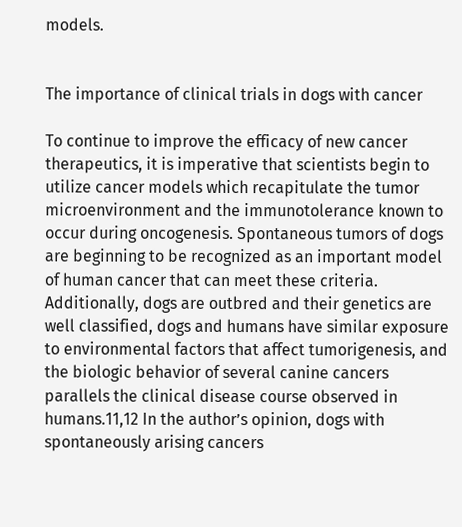models.


The importance of clinical trials in dogs with cancer

To continue to improve the efficacy of new cancer therapeutics, it is imperative that scientists begin to utilize cancer models which recapitulate the tumor microenvironment and the immunotolerance known to occur during oncogenesis. Spontaneous tumors of dogs are beginning to be recognized as an important model of human cancer that can meet these criteria. Additionally, dogs are outbred and their genetics are well classified, dogs and humans have similar exposure to environmental factors that affect tumorigenesis, and the biologic behavior of several canine cancers parallels the clinical disease course observed in humans.11,12 In the author’s opinion, dogs with spontaneously arising cancers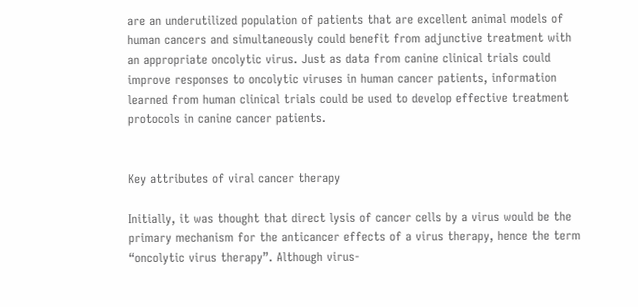are an underutilized population of patients that are excellent animal models of human cancers and simultaneously could benefit from adjunctive treatment with an appropriate oncolytic virus. Just as data from canine clinical trials could improve responses to oncolytic viruses in human cancer patients, information learned from human clinical trials could be used to develop effective treatment protocols in canine cancer patients.


Key attributes of viral cancer therapy

Initially, it was thought that direct lysis of cancer cells by a virus would be the primary mechanism for the anticancer effects of a virus therapy, hence the term “oncolytic virus therapy”. Although virus-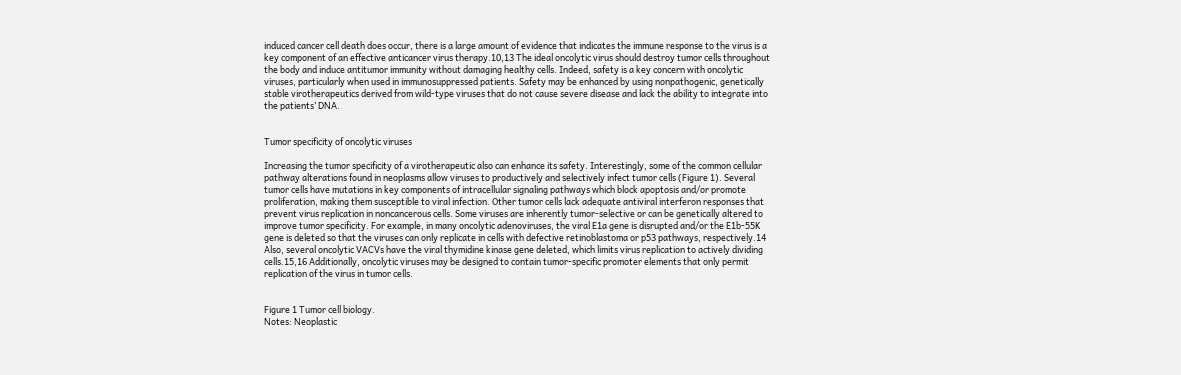induced cancer cell death does occur, there is a large amount of evidence that indicates the immune response to the virus is a key component of an effective anticancer virus therapy.10,13 The ideal oncolytic virus should destroy tumor cells throughout the body and induce antitumor immunity without damaging healthy cells. Indeed, safety is a key concern with oncolytic viruses, particularly when used in immunosuppressed patients. Safety may be enhanced by using nonpathogenic, genetically stable virotherapeutics derived from wild-type viruses that do not cause severe disease and lack the ability to integrate into the patients’ DNA.


Tumor specificity of oncolytic viruses

Increasing the tumor specificity of a virotherapeutic also can enhance its safety. Interestingly, some of the common cellular pathway alterations found in neoplasms allow viruses to productively and selectively infect tumor cells (Figure 1). Several tumor cells have mutations in key components of intracellular signaling pathways which block apoptosis and/or promote proliferation, making them susceptible to viral infection. Other tumor cells lack adequate antiviral interferon responses that prevent virus replication in noncancerous cells. Some viruses are inherently tumor-selective or can be genetically altered to improve tumor specificity. For example, in many oncolytic adenoviruses, the viral E1a gene is disrupted and/or the E1b-55K gene is deleted so that the viruses can only replicate in cells with defective retinoblastoma or p53 pathways, respectively.14 Also, several oncolytic VACVs have the viral thymidine kinase gene deleted, which limits virus replication to actively dividing cells.15,16 Additionally, oncolytic viruses may be designed to contain tumor-specific promoter elements that only permit replication of the virus in tumor cells.


Figure 1 Tumor cell biology.
Notes: Neoplastic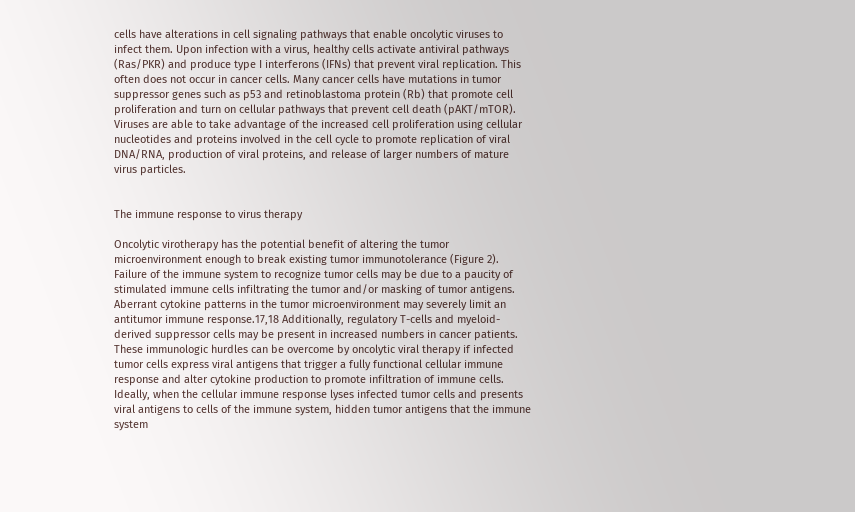cells have alterations in cell signaling pathways that enable oncolytic viruses to infect them. Upon infection with a virus, healthy cells activate antiviral pathways (Ras/PKR) and produce type I interferons (IFNs) that prevent viral replication. This often does not occur in cancer cells. Many cancer cells have mutations in tumor suppressor genes such as p53 and retinoblastoma protein (Rb) that promote cell proliferation and turn on cellular pathways that prevent cell death (pAKT/mTOR). Viruses are able to take advantage of the increased cell proliferation using cellular nucleotides and proteins involved in the cell cycle to promote replication of viral DNA/RNA, production of viral proteins, and release of larger numbers of mature virus particles.


The immune response to virus therapy

Oncolytic virotherapy has the potential benefit of altering the tumor microenvironment enough to break existing tumor immunotolerance (Figure 2). Failure of the immune system to recognize tumor cells may be due to a paucity of stimulated immune cells infiltrating the tumor and/or masking of tumor antigens. Aberrant cytokine patterns in the tumor microenvironment may severely limit an antitumor immune response.17,18 Additionally, regulatory T-cells and myeloid-derived suppressor cells may be present in increased numbers in cancer patients. These immunologic hurdles can be overcome by oncolytic viral therapy if infected tumor cells express viral antigens that trigger a fully functional cellular immune response and alter cytokine production to promote infiltration of immune cells. Ideally, when the cellular immune response lyses infected tumor cells and presents viral antigens to cells of the immune system, hidden tumor antigens that the immune system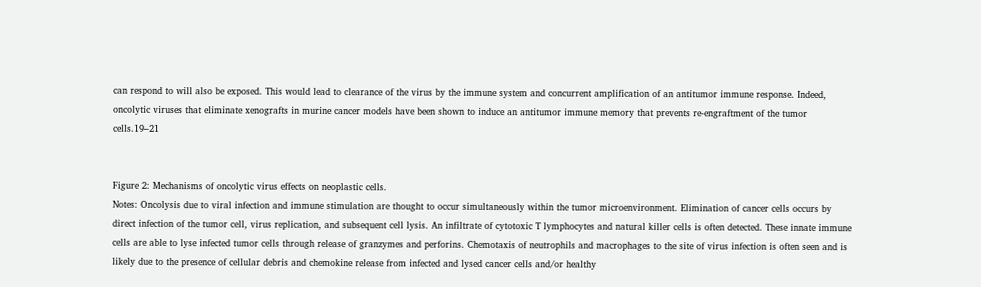can respond to will also be exposed. This would lead to clearance of the virus by the immune system and concurrent amplification of an antitumor immune response. Indeed, oncolytic viruses that eliminate xenografts in murine cancer models have been shown to induce an antitumor immune memory that prevents re-engraftment of the tumor cells.19–21


Figure 2: Mechanisms of oncolytic virus effects on neoplastic cells.
Notes: Oncolysis due to viral infection and immune stimulation are thought to occur simultaneously within the tumor microenvironment. Elimination of cancer cells occurs by direct infection of the tumor cell, virus replication, and subsequent cell lysis. An infiltrate of cytotoxic T lymphocytes and natural killer cells is often detected. These innate immune cells are able to lyse infected tumor cells through release of granzymes and perforins. Chemotaxis of neutrophils and macrophages to the site of virus infection is often seen and is likely due to the presence of cellular debris and chemokine release from infected and lysed cancer cells and/or healthy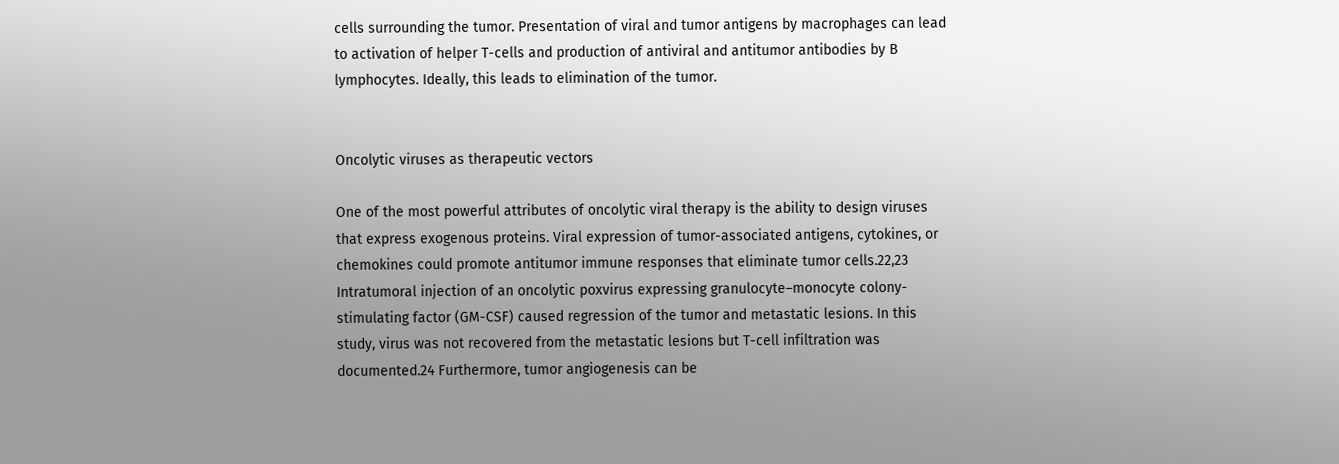cells surrounding the tumor. Presentation of viral and tumor antigens by macrophages can lead to activation of helper T-cells and production of antiviral and antitumor antibodies by B lymphocytes. Ideally, this leads to elimination of the tumor.


Oncolytic viruses as therapeutic vectors

One of the most powerful attributes of oncolytic viral therapy is the ability to design viruses that express exogenous proteins. Viral expression of tumor-associated antigens, cytokines, or chemokines could promote antitumor immune responses that eliminate tumor cells.22,23 Intratumoral injection of an oncolytic poxvirus expressing granulocyte–monocyte colony-stimulating factor (GM-CSF) caused regression of the tumor and metastatic lesions. In this study, virus was not recovered from the metastatic lesions but T-cell infiltration was documented.24 Furthermore, tumor angiogenesis can be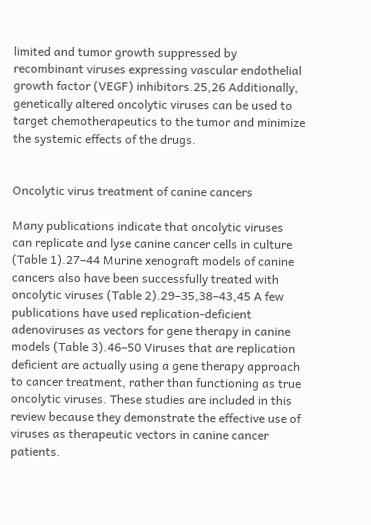limited and tumor growth suppressed by recombinant viruses expressing vascular endothelial growth factor (VEGF) inhibitors.25,26 Additionally, genetically altered oncolytic viruses can be used to target chemotherapeutics to the tumor and minimize the systemic effects of the drugs.


Oncolytic virus treatment of canine cancers

Many publications indicate that oncolytic viruses can replicate and lyse canine cancer cells in culture (Table 1).27–44 Murine xenograft models of canine cancers also have been successfully treated with oncolytic viruses (Table 2).29–35,38–43,45 A few publications have used replication-deficient adenoviruses as vectors for gene therapy in canine models (Table 3).46–50 Viruses that are replication deficient are actually using a gene therapy approach to cancer treatment, rather than functioning as true oncolytic viruses. These studies are included in this review because they demonstrate the effective use of viruses as therapeutic vectors in canine cancer patients.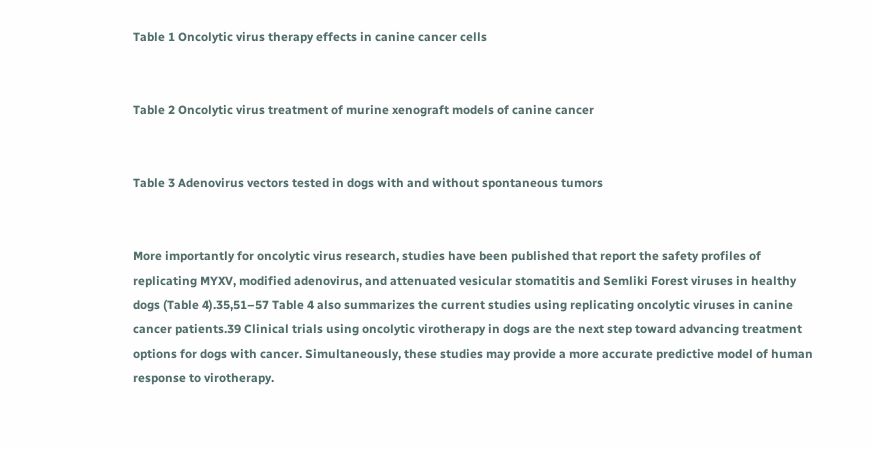Table 1 Oncolytic virus therapy effects in canine cancer cells


Table 2 Oncolytic virus treatment of murine xenograft models of canine cancer


Table 3 Adenovirus vectors tested in dogs with and without spontaneous tumors


More importantly for oncolytic virus research, studies have been published that report the safety profiles of replicating MYXV, modified adenovirus, and attenuated vesicular stomatitis and Semliki Forest viruses in healthy dogs (Table 4).35,51–57 Table 4 also summarizes the current studies using replicating oncolytic viruses in canine cancer patients.39 Clinical trials using oncolytic virotherapy in dogs are the next step toward advancing treatment options for dogs with cancer. Simultaneously, these studies may provide a more accurate predictive model of human response to virotherapy.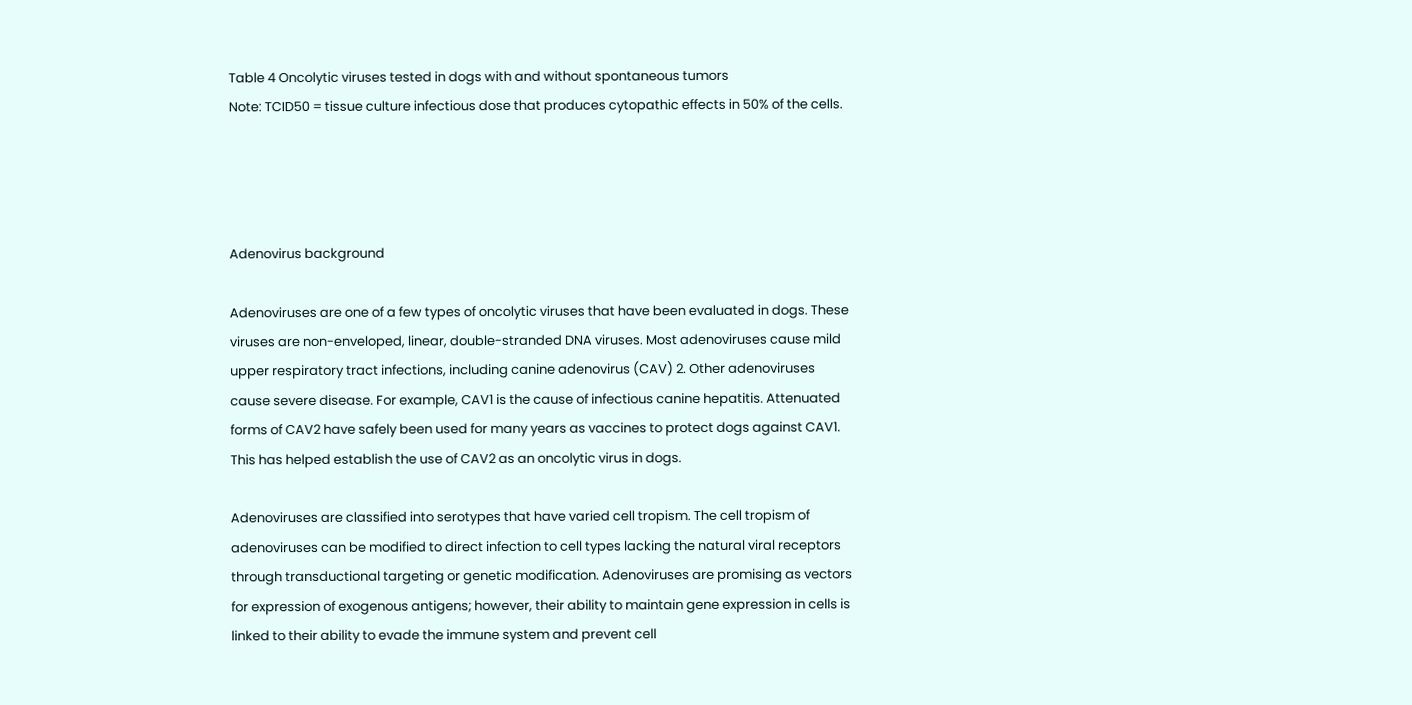Table 4 Oncolytic viruses tested in dogs with and without spontaneous tumors
Note: TCID50 = tissue culture infectious dose that produces cytopathic effects in 50% of the cells.




Adenovirus background

Adenoviruses are one of a few types of oncolytic viruses that have been evaluated in dogs. These viruses are non-enveloped, linear, double-stranded DNA viruses. Most adenoviruses cause mild upper respiratory tract infections, including canine adenovirus (CAV) 2. Other adenoviruses cause severe disease. For example, CAV1 is the cause of infectious canine hepatitis. Attenuated forms of CAV2 have safely been used for many years as vaccines to protect dogs against CAV1. This has helped establish the use of CAV2 as an oncolytic virus in dogs.

Adenoviruses are classified into serotypes that have varied cell tropism. The cell tropism of adenoviruses can be modified to direct infection to cell types lacking the natural viral receptors through transductional targeting or genetic modification. Adenoviruses are promising as vectors for expression of exogenous antigens; however, their ability to maintain gene expression in cells is linked to their ability to evade the immune system and prevent cell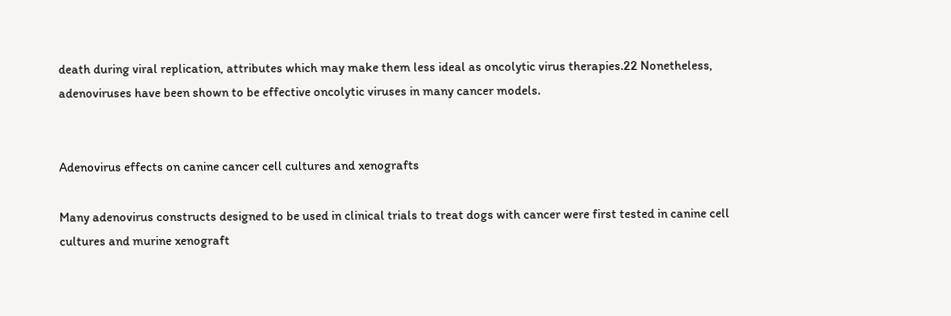death during viral replication, attributes which may make them less ideal as oncolytic virus therapies.22 Nonetheless, adenoviruses have been shown to be effective oncolytic viruses in many cancer models.


Adenovirus effects on canine cancer cell cultures and xenografts

Many adenovirus constructs designed to be used in clinical trials to treat dogs with cancer were first tested in canine cell cultures and murine xenograft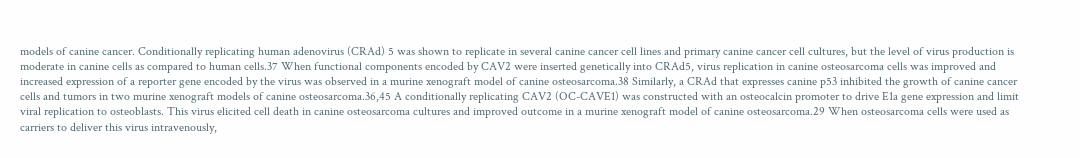models of canine cancer. Conditionally replicating human adenovirus (CRAd) 5 was shown to replicate in several canine cancer cell lines and primary canine cancer cell cultures, but the level of virus production is moderate in canine cells as compared to human cells.37 When functional components encoded by CAV2 were inserted genetically into CRAd5, virus replication in canine osteosarcoma cells was improved and increased expression of a reporter gene encoded by the virus was observed in a murine xenograft model of canine osteosarcoma.38 Similarly, a CRAd that expresses canine p53 inhibited the growth of canine cancer cells and tumors in two murine xenograft models of canine osteosarcoma.36,45 A conditionally replicating CAV2 (OC-CAVE1) was constructed with an osteocalcin promoter to drive E1a gene expression and limit viral replication to osteoblasts. This virus elicited cell death in canine osteosarcoma cultures and improved outcome in a murine xenograft model of canine osteosarcoma.29 When osteosarcoma cells were used as carriers to deliver this virus intravenously,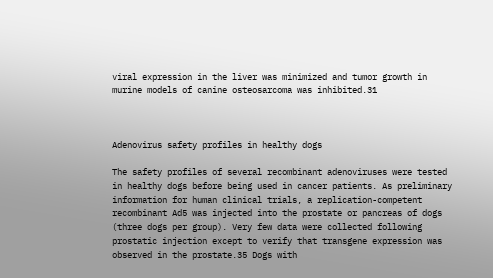viral expression in the liver was minimized and tumor growth in murine models of canine osteosarcoma was inhibited.31



Adenovirus safety profiles in healthy dogs

The safety profiles of several recombinant adenoviruses were tested in healthy dogs before being used in cancer patients. As preliminary information for human clinical trials, a replication-competent recombinant Ad5 was injected into the prostate or pancreas of dogs (three dogs per group). Very few data were collected following prostatic injection except to verify that transgene expression was observed in the prostate.35 Dogs with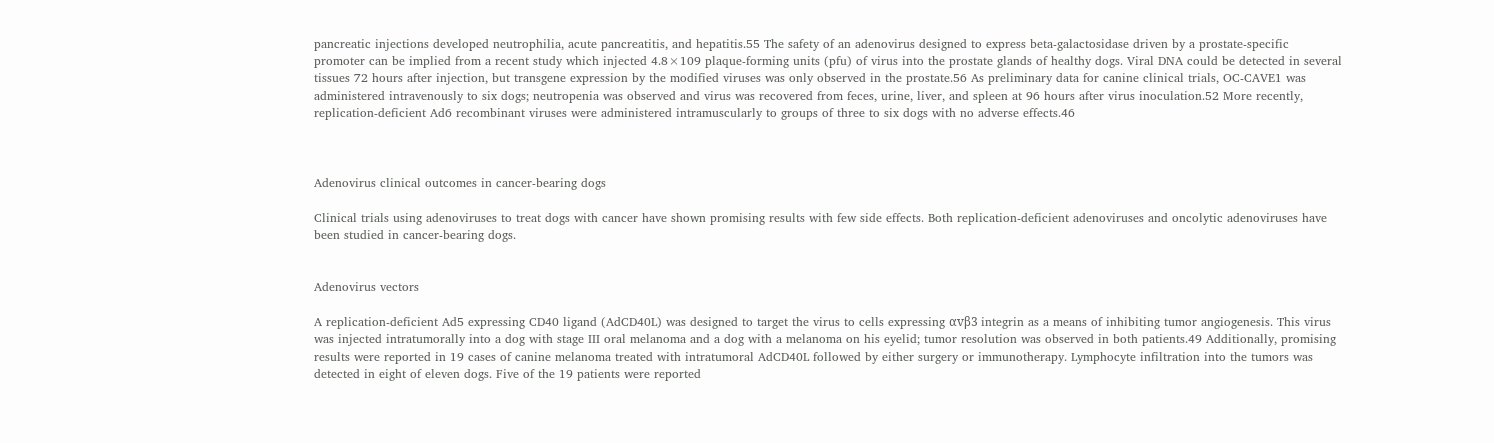pancreatic injections developed neutrophilia, acute pancreatitis, and hepatitis.55 The safety of an adenovirus designed to express beta-galactosidase driven by a prostate-specific promoter can be implied from a recent study which injected 4.8×109 plaque-forming units (pfu) of virus into the prostate glands of healthy dogs. Viral DNA could be detected in several tissues 72 hours after injection, but transgene expression by the modified viruses was only observed in the prostate.56 As preliminary data for canine clinical trials, OC-CAVE1 was administered intravenously to six dogs; neutropenia was observed and virus was recovered from feces, urine, liver, and spleen at 96 hours after virus inoculation.52 More recently, replication-deficient Ad6 recombinant viruses were administered intramuscularly to groups of three to six dogs with no adverse effects.46



Adenovirus clinical outcomes in cancer-bearing dogs

Clinical trials using adenoviruses to treat dogs with cancer have shown promising results with few side effects. Both replication-deficient adenoviruses and oncolytic adenoviruses have been studied in cancer-bearing dogs.


Adenovirus vectors

A replication-deficient Ad5 expressing CD40 ligand (AdCD40L) was designed to target the virus to cells expressing αvβ3 integrin as a means of inhibiting tumor angiogenesis. This virus was injected intratumorally into a dog with stage III oral melanoma and a dog with a melanoma on his eyelid; tumor resolution was observed in both patients.49 Additionally, promising results were reported in 19 cases of canine melanoma treated with intratumoral AdCD40L followed by either surgery or immunotherapy. Lymphocyte infiltration into the tumors was detected in eight of eleven dogs. Five of the 19 patients were reported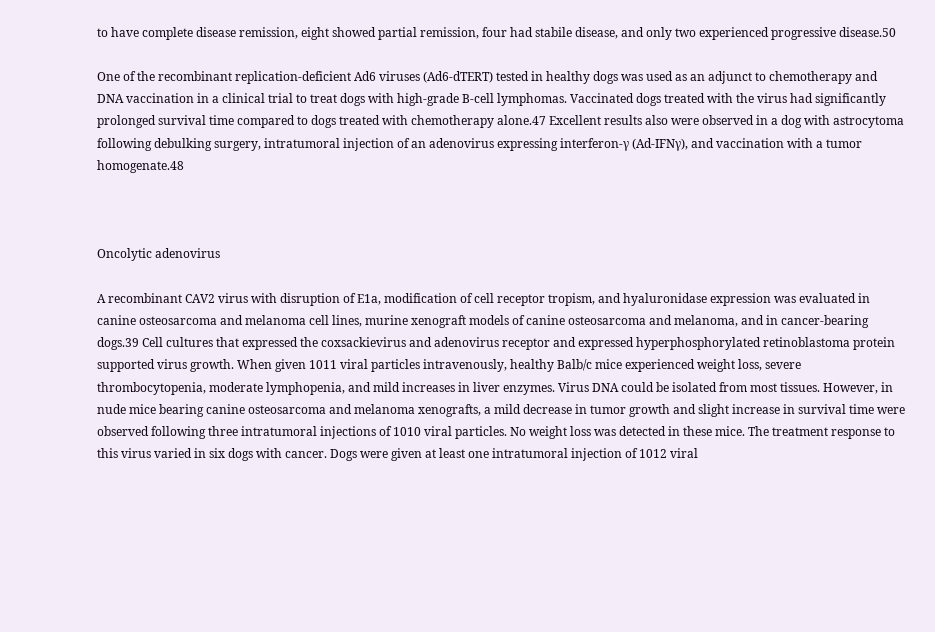to have complete disease remission, eight showed partial remission, four had stabile disease, and only two experienced progressive disease.50

One of the recombinant replication-deficient Ad6 viruses (Ad6-dTERT) tested in healthy dogs was used as an adjunct to chemotherapy and DNA vaccination in a clinical trial to treat dogs with high-grade B-cell lymphomas. Vaccinated dogs treated with the virus had significantly prolonged survival time compared to dogs treated with chemotherapy alone.47 Excellent results also were observed in a dog with astrocytoma following debulking surgery, intratumoral injection of an adenovirus expressing interferon-γ (Ad-IFNγ), and vaccination with a tumor homogenate.48



Oncolytic adenovirus

A recombinant CAV2 virus with disruption of E1a, modification of cell receptor tropism, and hyaluronidase expression was evaluated in canine osteosarcoma and melanoma cell lines, murine xenograft models of canine osteosarcoma and melanoma, and in cancer-bearing dogs.39 Cell cultures that expressed the coxsackievirus and adenovirus receptor and expressed hyperphosphorylated retinoblastoma protein supported virus growth. When given 1011 viral particles intravenously, healthy Balb/c mice experienced weight loss, severe thrombocytopenia, moderate lymphopenia, and mild increases in liver enzymes. Virus DNA could be isolated from most tissues. However, in nude mice bearing canine osteosarcoma and melanoma xenografts, a mild decrease in tumor growth and slight increase in survival time were observed following three intratumoral injections of 1010 viral particles. No weight loss was detected in these mice. The treatment response to this virus varied in six dogs with cancer. Dogs were given at least one intratumoral injection of 1012 viral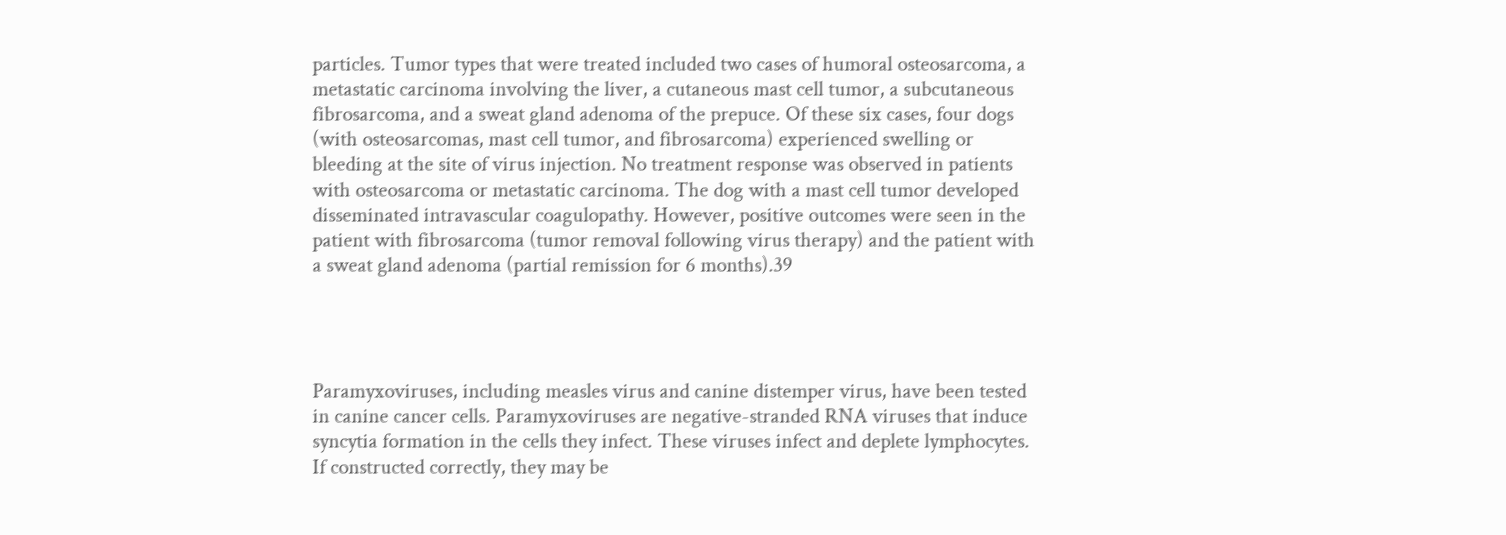particles. Tumor types that were treated included two cases of humoral osteosarcoma, a metastatic carcinoma involving the liver, a cutaneous mast cell tumor, a subcutaneous fibrosarcoma, and a sweat gland adenoma of the prepuce. Of these six cases, four dogs (with osteosarcomas, mast cell tumor, and fibrosarcoma) experienced swelling or bleeding at the site of virus injection. No treatment response was observed in patients with osteosarcoma or metastatic carcinoma. The dog with a mast cell tumor developed disseminated intravascular coagulopathy. However, positive outcomes were seen in the patient with fibrosarcoma (tumor removal following virus therapy) and the patient with a sweat gland adenoma (partial remission for 6 months).39




Paramyxoviruses, including measles virus and canine distemper virus, have been tested in canine cancer cells. Paramyxoviruses are negative-stranded RNA viruses that induce syncytia formation in the cells they infect. These viruses infect and deplete lymphocytes. If constructed correctly, they may be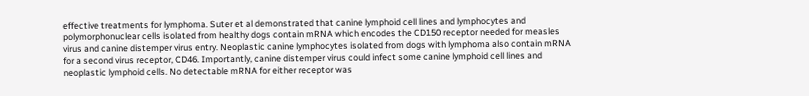effective treatments for lymphoma. Suter et al demonstrated that canine lymphoid cell lines and lymphocytes and polymorphonuclear cells isolated from healthy dogs contain mRNA which encodes the CD150 receptor needed for measles virus and canine distemper virus entry. Neoplastic canine lymphocytes isolated from dogs with lymphoma also contain mRNA for a second virus receptor, CD46. Importantly, canine distemper virus could infect some canine lymphoid cell lines and neoplastic lymphoid cells. No detectable mRNA for either receptor was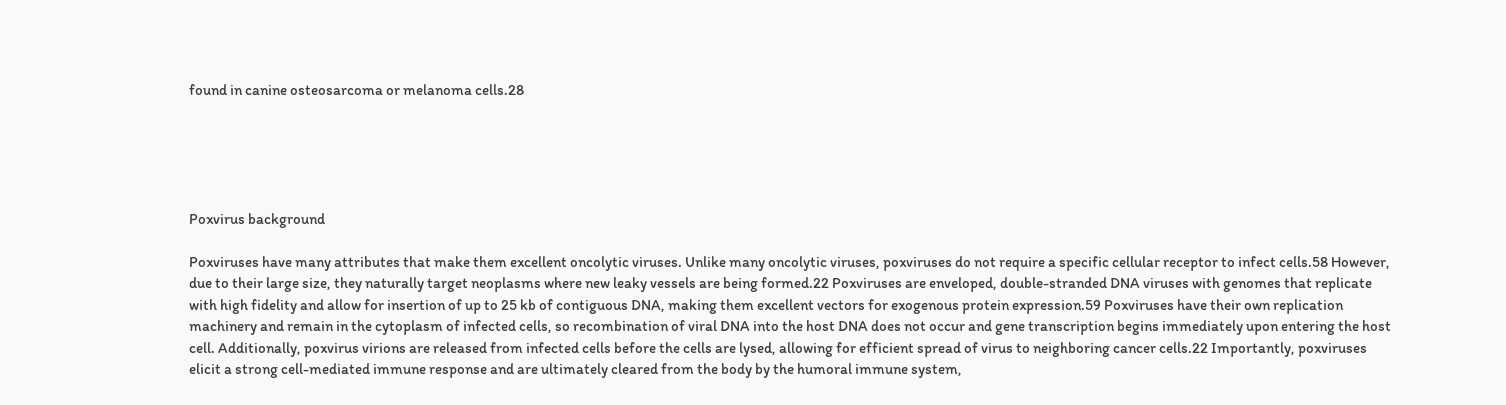found in canine osteosarcoma or melanoma cells.28





Poxvirus background

Poxviruses have many attributes that make them excellent oncolytic viruses. Unlike many oncolytic viruses, poxviruses do not require a specific cellular receptor to infect cells.58 However, due to their large size, they naturally target neoplasms where new leaky vessels are being formed.22 Poxviruses are enveloped, double-stranded DNA viruses with genomes that replicate with high fidelity and allow for insertion of up to 25 kb of contiguous DNA, making them excellent vectors for exogenous protein expression.59 Poxviruses have their own replication machinery and remain in the cytoplasm of infected cells, so recombination of viral DNA into the host DNA does not occur and gene transcription begins immediately upon entering the host cell. Additionally, poxvirus virions are released from infected cells before the cells are lysed, allowing for efficient spread of virus to neighboring cancer cells.22 Importantly, poxviruses elicit a strong cell-mediated immune response and are ultimately cleared from the body by the humoral immune system,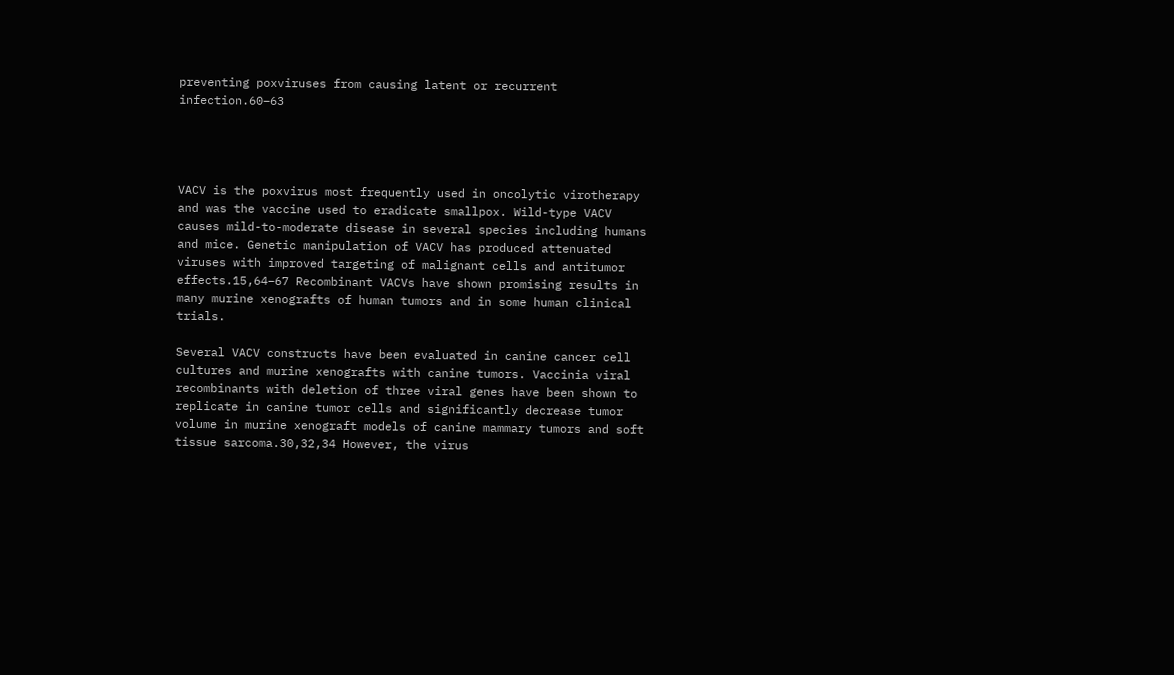preventing poxviruses from causing latent or recurrent infection.60–63




VACV is the poxvirus most frequently used in oncolytic virotherapy and was the vaccine used to eradicate smallpox. Wild-type VACV causes mild-to-moderate disease in several species including humans and mice. Genetic manipulation of VACV has produced attenuated viruses with improved targeting of malignant cells and antitumor effects.15,64–67 Recombinant VACVs have shown promising results in many murine xenografts of human tumors and in some human clinical trials.

Several VACV constructs have been evaluated in canine cancer cell cultures and murine xenografts with canine tumors. Vaccinia viral recombinants with deletion of three viral genes have been shown to replicate in canine tumor cells and significantly decrease tumor volume in murine xenograft models of canine mammary tumors and soft tissue sarcoma.30,32,34 However, the virus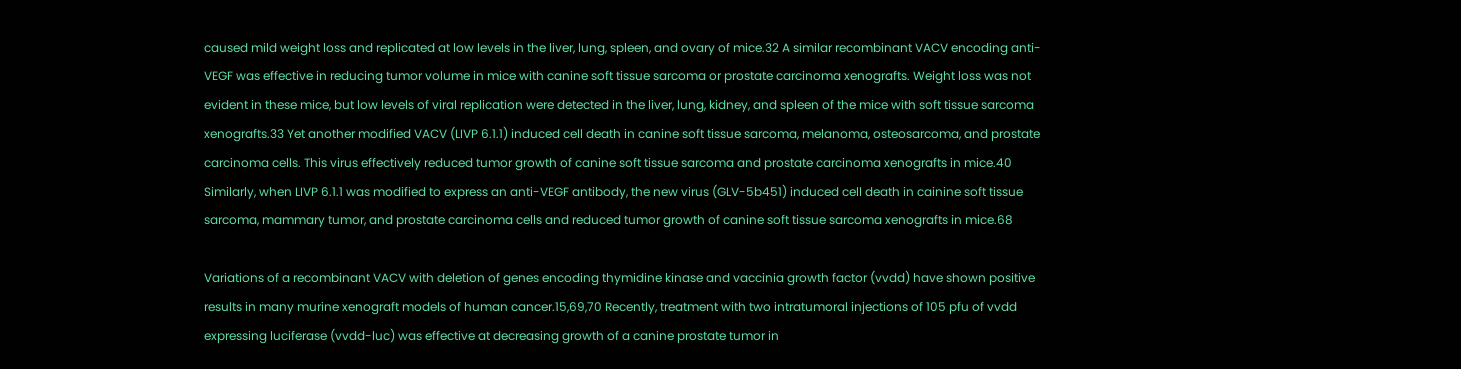caused mild weight loss and replicated at low levels in the liver, lung, spleen, and ovary of mice.32 A similar recombinant VACV encoding anti-VEGF was effective in reducing tumor volume in mice with canine soft tissue sarcoma or prostate carcinoma xenografts. Weight loss was not evident in these mice, but low levels of viral replication were detected in the liver, lung, kidney, and spleen of the mice with soft tissue sarcoma xenografts.33 Yet another modified VACV (LIVP 6.1.1) induced cell death in canine soft tissue sarcoma, melanoma, osteosarcoma, and prostate carcinoma cells. This virus effectively reduced tumor growth of canine soft tissue sarcoma and prostate carcinoma xenografts in mice.40 Similarly, when LIVP 6.1.1 was modified to express an anti-VEGF antibody, the new virus (GLV-5b451) induced cell death in cainine soft tissue sarcoma, mammary tumor, and prostate carcinoma cells and reduced tumor growth of canine soft tissue sarcoma xenografts in mice.68

Variations of a recombinant VACV with deletion of genes encoding thymidine kinase and vaccinia growth factor (vvdd) have shown positive results in many murine xenograft models of human cancer.15,69,70 Recently, treatment with two intratumoral injections of 105 pfu of vvdd expressing luciferase (vvdd-luc) was effective at decreasing growth of a canine prostate tumor in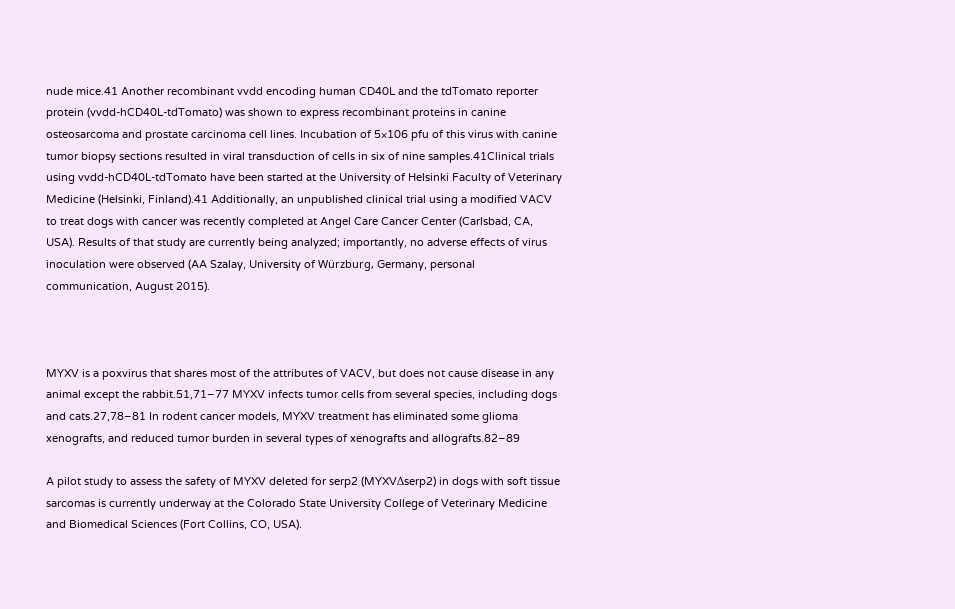nude mice.41 Another recombinant vvdd encoding human CD40L and the tdTomato reporter protein (vvdd-hCD40L-tdTomato) was shown to express recombinant proteins in canine osteosarcoma and prostate carcinoma cell lines. Incubation of 5×106 pfu of this virus with canine tumor biopsy sections resulted in viral transduction of cells in six of nine samples.41Clinical trials using vvdd-hCD40L-tdTomato have been started at the University of Helsinki Faculty of Veterinary Medicine (Helsinki, Finland).41 Additionally, an unpublished clinical trial using a modified VACV to treat dogs with cancer was recently completed at Angel Care Cancer Center (Carlsbad, CA, USA). Results of that study are currently being analyzed; importantly, no adverse effects of virus inoculation were observed (AA Szalay, University of Würzburg, Germany, personal communication, August 2015).



MYXV is a poxvirus that shares most of the attributes of VACV, but does not cause disease in any animal except the rabbit.51,71–77 MYXV infects tumor cells from several species, including dogs and cats.27,78–81 In rodent cancer models, MYXV treatment has eliminated some glioma xenografts, and reduced tumor burden in several types of xenografts and allografts.82–89

A pilot study to assess the safety of MYXV deleted for serp2 (MYXVΔserp2) in dogs with soft tissue sarcomas is currently underway at the Colorado State University College of Veterinary Medicine and Biomedical Sciences (Fort Collins, CO, USA).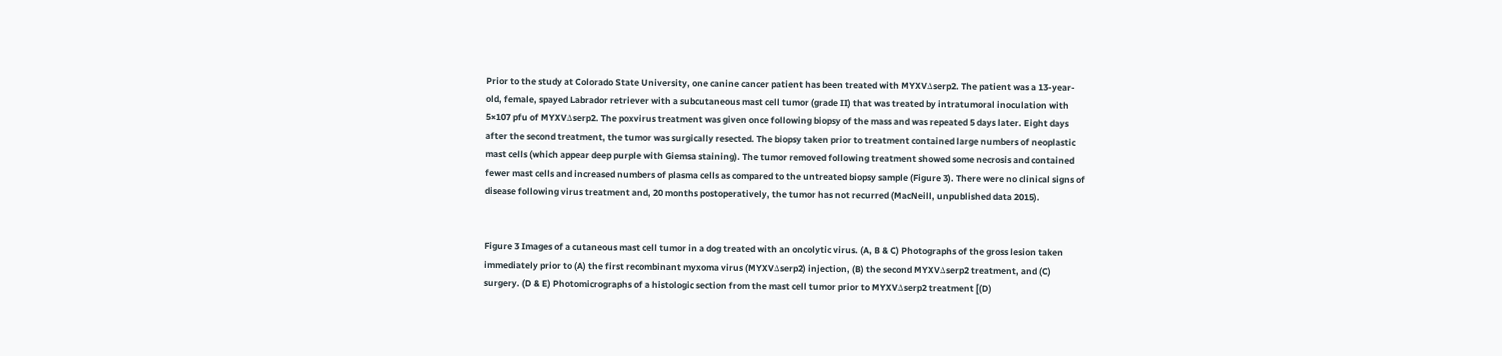Prior to the study at Colorado State University, one canine cancer patient has been treated with MYXVΔserp2. The patient was a 13-year-old, female, spayed Labrador retriever with a subcutaneous mast cell tumor (grade II) that was treated by intratumoral inoculation with 5×107 pfu of MYXVΔserp2. The poxvirus treatment was given once following biopsy of the mass and was repeated 5 days later. Eight days after the second treatment, the tumor was surgically resected. The biopsy taken prior to treatment contained large numbers of neoplastic mast cells (which appear deep purple with Giemsa staining). The tumor removed following treatment showed some necrosis and contained fewer mast cells and increased numbers of plasma cells as compared to the untreated biopsy sample (Figure 3). There were no clinical signs of disease following virus treatment and, 20 months postoperatively, the tumor has not recurred (MacNeill, unpublished data 2015).


Figure 3 Images of a cutaneous mast cell tumor in a dog treated with an oncolytic virus. (A, B & C) Photographs of the gross lesion taken immediately prior to (A) the first recombinant myxoma virus (MYXVΔserp2) injection, (B) the second MYXVΔserp2 treatment, and (C) surgery. (D & E) Photomicrographs of a histologic section from the mast cell tumor prior to MYXVΔserp2 treatment [(D)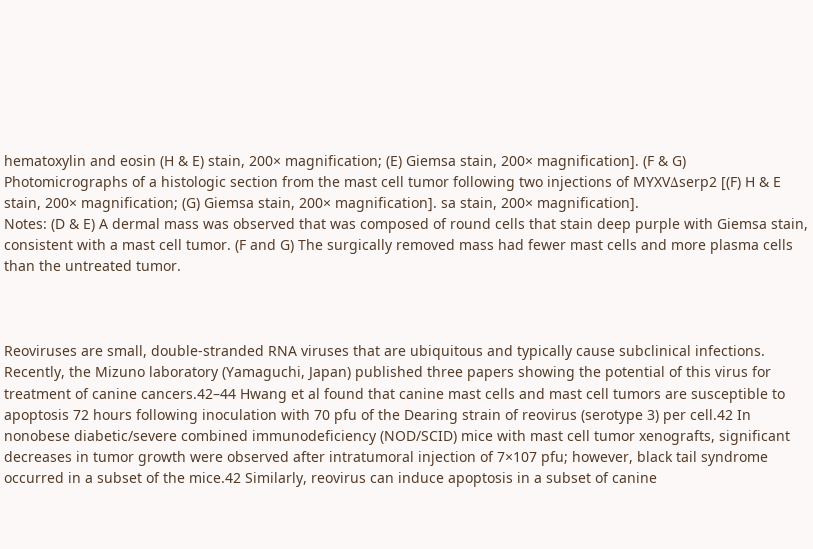hematoxylin and eosin (H & E) stain, 200× magnification; (E) Giemsa stain, 200× magnification]. (F & G) Photomicrographs of a histologic section from the mast cell tumor following two injections of MYXVΔserp2 [(F) H & E stain, 200× magnification; (G) Giemsa stain, 200× magnification]. sa stain, 200× magnification].
Notes: (D & E) A dermal mass was observed that was composed of round cells that stain deep purple with Giemsa stain, consistent with a mast cell tumor. (F and G) The surgically removed mass had fewer mast cells and more plasma cells than the untreated tumor.



Reoviruses are small, double-stranded RNA viruses that are ubiquitous and typically cause subclinical infections. Recently, the Mizuno laboratory (Yamaguchi, Japan) published three papers showing the potential of this virus for treatment of canine cancers.42–44 Hwang et al found that canine mast cells and mast cell tumors are susceptible to apoptosis 72 hours following inoculation with 70 pfu of the Dearing strain of reovirus (serotype 3) per cell.42 In nonobese diabetic/severe combined immunodeficiency (NOD/SCID) mice with mast cell tumor xenografts, significant decreases in tumor growth were observed after intratumoral injection of 7×107 pfu; however, black tail syndrome occurred in a subset of the mice.42 Similarly, reovirus can induce apoptosis in a subset of canine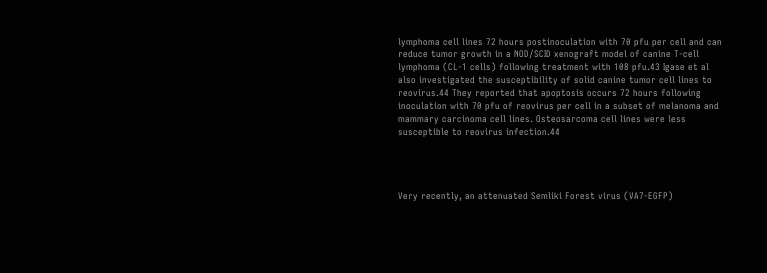lymphoma cell lines 72 hours postinoculation with 70 pfu per cell and can reduce tumor growth in a NOD/SCID xenograft model of canine T-cell lymphoma (CL-1 cells) following treatment with 108 pfu.43 Igase et al also investigated the susceptibility of solid canine tumor cell lines to reovirus.44 They reported that apoptosis occurs 72 hours following inoculation with 70 pfu of reovirus per cell in a subset of melanoma and mammary carcinoma cell lines. Osteosarcoma cell lines were less susceptible to reovirus infection.44




Very recently, an attenuated Semliki Forest virus (VA7-EGFP)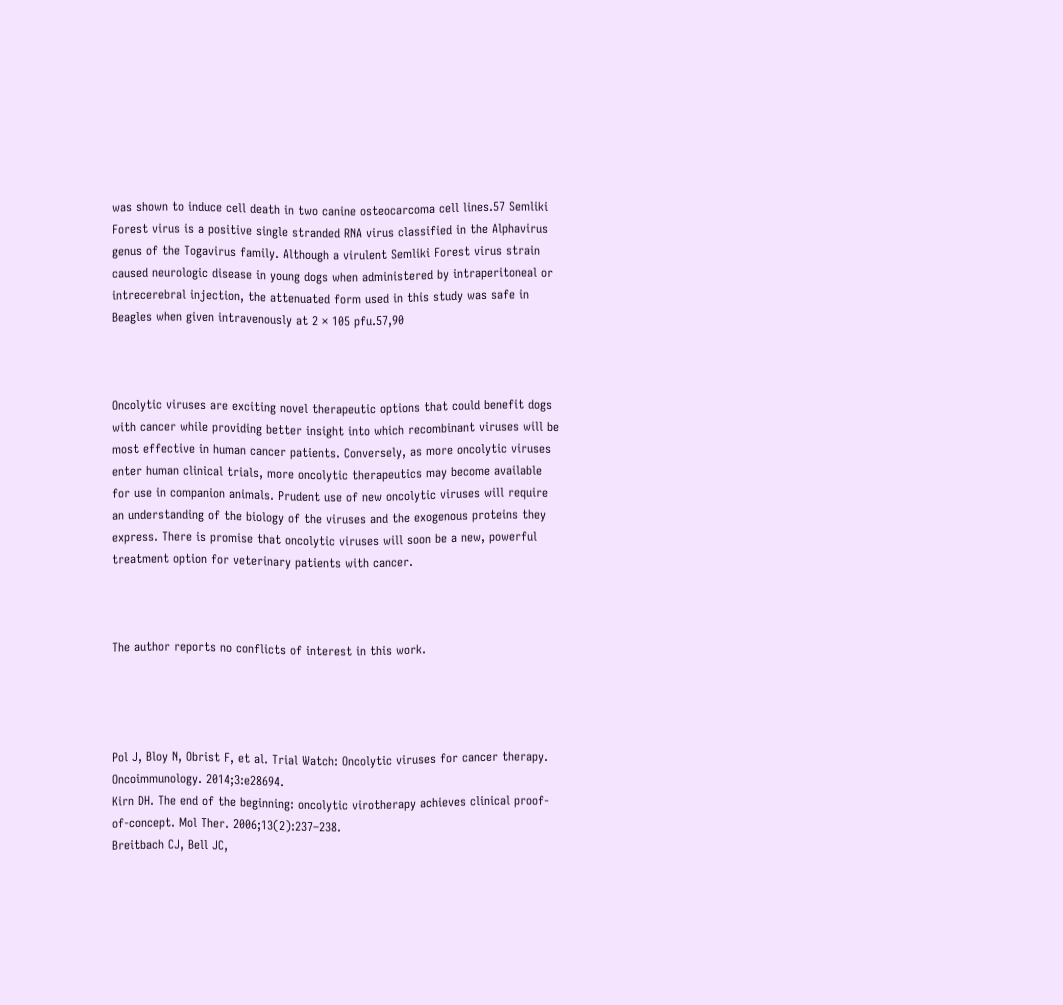was shown to induce cell death in two canine osteocarcoma cell lines.57 Semliki Forest virus is a positive single stranded RNA virus classified in the Alphavirus genus of the Togavirus family. Although a virulent Semliki Forest virus strain caused neurologic disease in young dogs when administered by intraperitoneal or intrecerebral injection, the attenuated form used in this study was safe in Beagles when given intravenously at 2 × 105 pfu.57,90



Oncolytic viruses are exciting novel therapeutic options that could benefit dogs with cancer while providing better insight into which recombinant viruses will be most effective in human cancer patients. Conversely, as more oncolytic viruses enter human clinical trials, more oncolytic therapeutics may become available for use in companion animals. Prudent use of new oncolytic viruses will require an understanding of the biology of the viruses and the exogenous proteins they express. There is promise that oncolytic viruses will soon be a new, powerful treatment option for veterinary patients with cancer.



The author reports no conflicts of interest in this work.




Pol J, Bloy N, Obrist F, et al. Trial Watch: Oncolytic viruses for cancer therapy. Oncoimmunology. 2014;3:e28694.
Kirn DH. The end of the beginning: oncolytic virotherapy achieves clinical proof-of-concept. Mol Ther. 2006;13(2):237–238.
Breitbach CJ, Bell JC,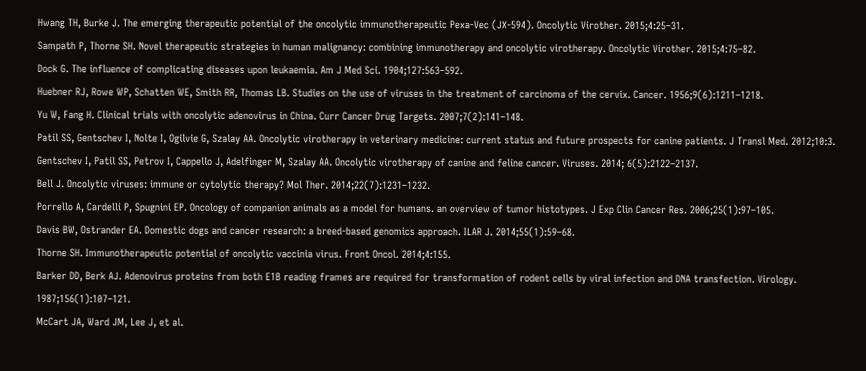Hwang TH, Burke J. The emerging therapeutic potential of the oncolytic immunotherapeutic Pexa-Vec (JX-594). Oncolytic Virother. 2015;4:25–31.
Sampath P, Thorne SH. Novel therapeutic strategies in human malignancy: combining immunotherapy and oncolytic virotherapy. Oncolytic Virother. 2015;4:75–82.
Dock G. The influence of complicating diseases upon leukaemia. Am J Med Sci. 1904;127:563–592.
Huebner RJ, Rowe WP, Schatten WE, Smith RR, Thomas LB. Studies on the use of viruses in the treatment of carcinoma of the cervix. Cancer. 1956;9(6):1211–1218.
Yu W, Fang H. Clinical trials with oncolytic adenovirus in China. Curr Cancer Drug Targets. 2007;7(2):141–148.
Patil SS, Gentschev I, Nolte I, Ogilvie G, Szalay AA. Oncolytic virotherapy in veterinary medicine: current status and future prospects for canine patients. J Transl Med. 2012;10:3.
Gentschev I, Patil SS, Petrov I, Cappello J, Adelfinger M, Szalay AA. Oncolytic virotherapy of canine and feline cancer. Viruses. 2014; 6(5):2122–2137.
Bell J. Oncolytic viruses: immune or cytolytic therapy? Mol Ther. 2014;22(7):1231–1232.
Porrello A, Cardelli P, Spugnini EP. Oncology of companion animals as a model for humans. an overview of tumor histotypes. J Exp Clin Cancer Res. 2006;25(1):97–105.
Davis BW, Ostrander EA. Domestic dogs and cancer research: a breed-based genomics approach. ILAR J. 2014;55(1):59–68.
Thorne SH. Immunotherapeutic potential of oncolytic vaccinia virus. Front Oncol. 2014;4:155.
Barker DD, Berk AJ. Adenovirus proteins from both E1B reading frames are required for transformation of rodent cells by viral infection and DNA transfection. Virology. 1987;156(1):107–121.
McCart JA, Ward JM, Lee J, et al.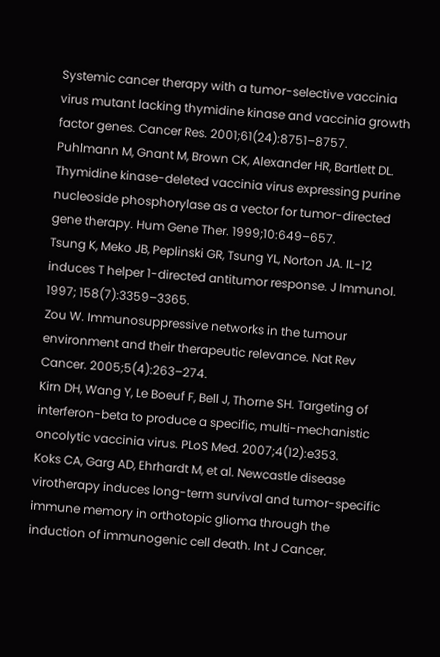Systemic cancer therapy with a tumor-selective vaccinia virus mutant lacking thymidine kinase and vaccinia growth factor genes. Cancer Res. 2001;61(24):8751–8757.
Puhlmann M, Gnant M, Brown CK, Alexander HR, Bartlett DL. Thymidine kinase-deleted vaccinia virus expressing purine nucleoside phosphorylase as a vector for tumor-directed gene therapy. Hum Gene Ther. 1999;10:649–657.
Tsung K, Meko JB, Peplinski GR, Tsung YL, Norton JA. IL-12 induces T helper 1-directed antitumor response. J Immunol. 1997; 158(7):3359–3365.
Zou W. Immunosuppressive networks in the tumour environment and their therapeutic relevance. Nat Rev Cancer. 2005;5(4):263–274.
Kirn DH, Wang Y, Le Boeuf F, Bell J, Thorne SH. Targeting of interferon-beta to produce a specific, multi-mechanistic oncolytic vaccinia virus. PLoS Med. 2007;4(12):e353.
Koks CA, Garg AD, Ehrhardt M, et al. Newcastle disease virotherapy induces long-term survival and tumor-specific immune memory in orthotopic glioma through the induction of immunogenic cell death. Int J Cancer.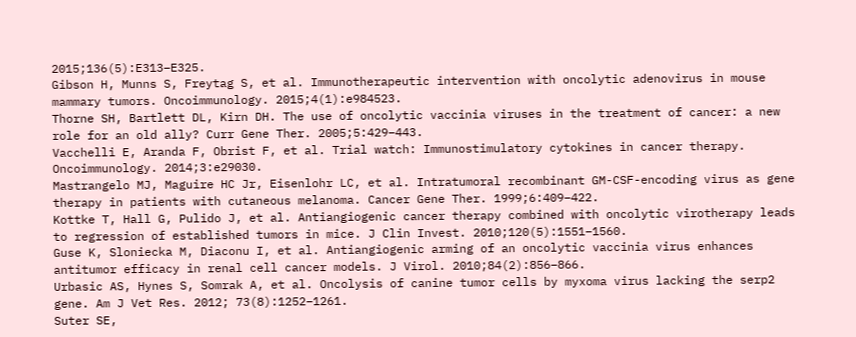2015;136(5):E313–E325.
Gibson H, Munns S, Freytag S, et al. Immunotherapeutic intervention with oncolytic adenovirus in mouse mammary tumors. Oncoimmunology. 2015;4(1):e984523.
Thorne SH, Bartlett DL, Kirn DH. The use of oncolytic vaccinia viruses in the treatment of cancer: a new role for an old ally? Curr Gene Ther. 2005;5:429–443.
Vacchelli E, Aranda F, Obrist F, et al. Trial watch: Immunostimulatory cytokines in cancer therapy. Oncoimmunology. 2014;3:e29030.
Mastrangelo MJ, Maguire HC Jr, Eisenlohr LC, et al. Intratumoral recombinant GM-CSF-encoding virus as gene therapy in patients with cutaneous melanoma. Cancer Gene Ther. 1999;6:409–422.
Kottke T, Hall G, Pulido J, et al. Antiangiogenic cancer therapy combined with oncolytic virotherapy leads to regression of established tumors in mice. J Clin Invest. 2010;120(5):1551–1560.
Guse K, Sloniecka M, Diaconu I, et al. Antiangiogenic arming of an oncolytic vaccinia virus enhances antitumor efficacy in renal cell cancer models. J Virol. 2010;84(2):856–866.
Urbasic AS, Hynes S, Somrak A, et al. Oncolysis of canine tumor cells by myxoma virus lacking the serp2 gene. Am J Vet Res. 2012; 73(8):1252–1261.
Suter SE,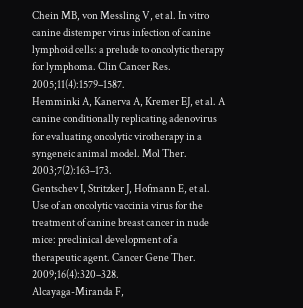Chein MB, von Messling V, et al. In vitro canine distemper virus infection of canine lymphoid cells: a prelude to oncolytic therapy for lymphoma. Clin Cancer Res. 2005;11(4):1579–1587.
Hemminki A, Kanerva A, Kremer EJ, et al. A canine conditionally replicating adenovirus for evaluating oncolytic virotherapy in a syngeneic animal model. Mol Ther. 2003;7(2):163–173.
Gentschev I, Stritzker J, Hofmann E, et al. Use of an oncolytic vaccinia virus for the treatment of canine breast cancer in nude mice: preclinical development of a therapeutic agent. Cancer Gene Ther. 2009;16(4):320–328.
Alcayaga-Miranda F,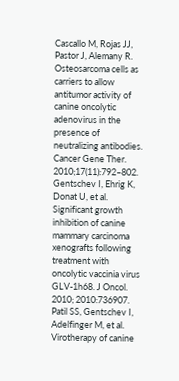Cascallo M, Rojas JJ, Pastor J, Alemany R. Osteosarcoma cells as carriers to allow antitumor activity of canine oncolytic adenovirus in the presence of neutralizing antibodies. Cancer Gene Ther. 2010;17(11):792–802.
Gentschev I, Ehrig K, Donat U, et al. Significant growth inhibition of canine mammary carcinoma xenografts following treatment with oncolytic vaccinia virus GLV-1h68. J Oncol. 2010; 2010:736907.
Patil SS, Gentschev I, Adelfinger M, et al. Virotherapy of canine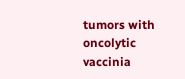tumors with oncolytic vaccinia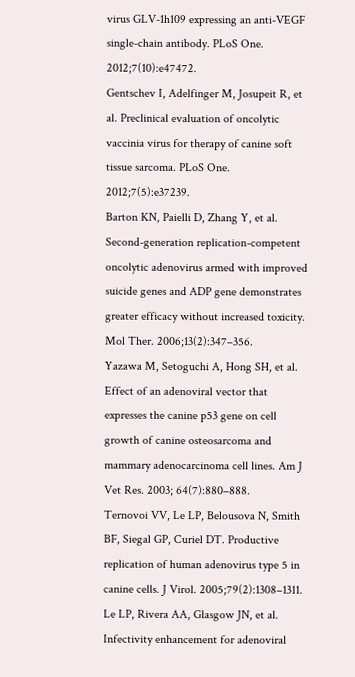virus GLV-1h109 expressing an anti-VEGF single-chain antibody. PLoS One. 2012;7(10):e47472.
Gentschev I, Adelfinger M, Josupeit R, et al. Preclinical evaluation of oncolytic vaccinia virus for therapy of canine soft tissue sarcoma. PLoS One. 2012;7(5):e37239.
Barton KN, Paielli D, Zhang Y, et al. Second-generation replication-competent oncolytic adenovirus armed with improved suicide genes and ADP gene demonstrates greater efficacy without increased toxicity. Mol Ther. 2006;13(2):347–356.
Yazawa M, Setoguchi A, Hong SH, et al. Effect of an adenoviral vector that expresses the canine p53 gene on cell growth of canine osteosarcoma and mammary adenocarcinoma cell lines. Am J Vet Res. 2003; 64(7):880–888.
Ternovoi VV, Le LP, Belousova N, Smith BF, Siegal GP, Curiel DT. Productive replication of human adenovirus type 5 in canine cells. J Virol. 2005;79(2):1308–1311.
Le LP, Rivera AA, Glasgow JN, et al. Infectivity enhancement for adenoviral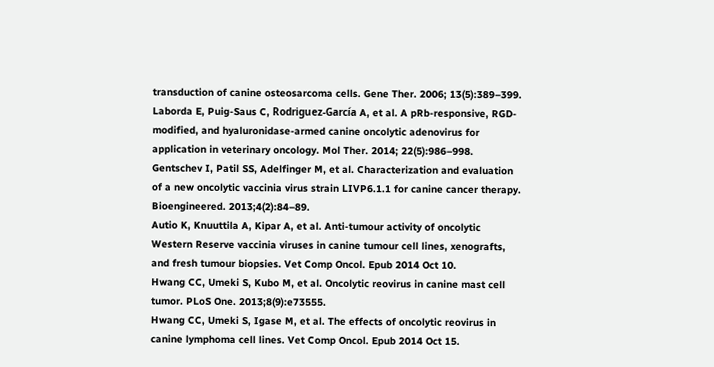transduction of canine osteosarcoma cells. Gene Ther. 2006; 13(5):389–399.
Laborda E, Puig-Saus C, Rodriguez-García A, et al. A pRb-responsive, RGD-modified, and hyaluronidase-armed canine oncolytic adenovirus for application in veterinary oncology. Mol Ther. 2014; 22(5):986–998.
Gentschev I, Patil SS, Adelfinger M, et al. Characterization and evaluation of a new oncolytic vaccinia virus strain LIVP6.1.1 for canine cancer therapy. Bioengineered. 2013;4(2):84–89.
Autio K, Knuuttila A, Kipar A, et al. Anti-tumour activity of oncolytic Western Reserve vaccinia viruses in canine tumour cell lines, xenografts, and fresh tumour biopsies. Vet Comp Oncol. Epub 2014 Oct 10.
Hwang CC, Umeki S, Kubo M, et al. Oncolytic reovirus in canine mast cell tumor. PLoS One. 2013;8(9):e73555.
Hwang CC, Umeki S, Igase M, et al. The effects of oncolytic reovirus in canine lymphoma cell lines. Vet Comp Oncol. Epub 2014 Oct 15.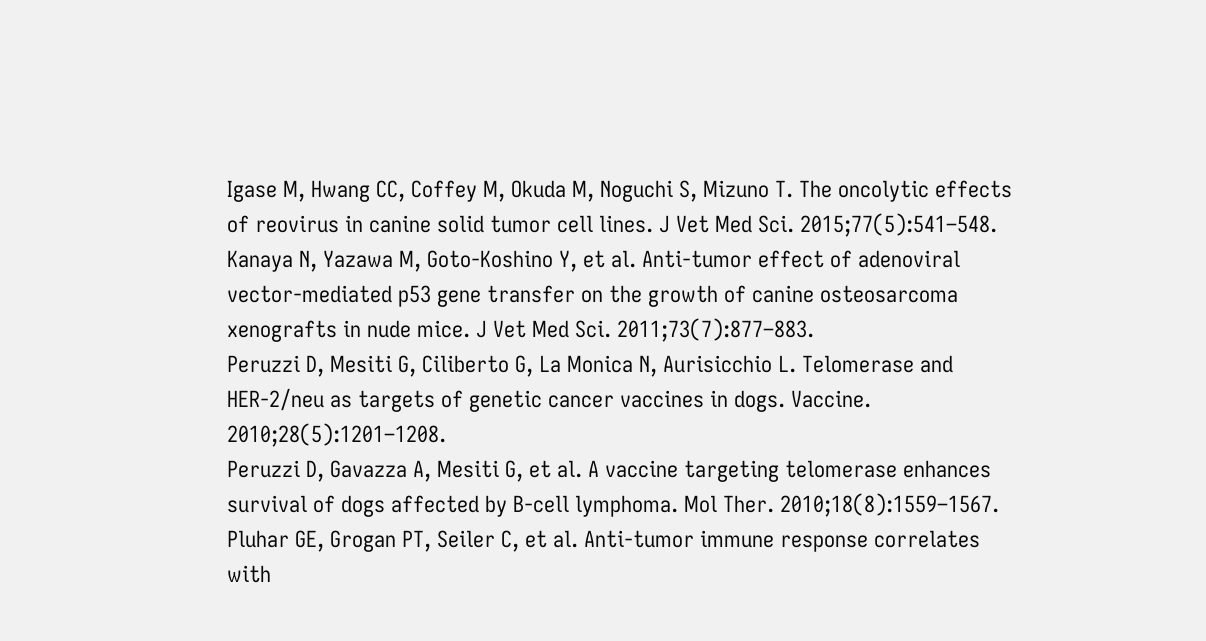Igase M, Hwang CC, Coffey M, Okuda M, Noguchi S, Mizuno T. The oncolytic effects of reovirus in canine solid tumor cell lines. J Vet Med Sci. 2015;77(5):541–548.
Kanaya N, Yazawa M, Goto-Koshino Y, et al. Anti-tumor effect of adenoviral vector-mediated p53 gene transfer on the growth of canine osteosarcoma xenografts in nude mice. J Vet Med Sci. 2011;73(7):877–883.
Peruzzi D, Mesiti G, Ciliberto G, La Monica N, Aurisicchio L. Telomerase and HER-2/neu as targets of genetic cancer vaccines in dogs. Vaccine. 2010;28(5):1201–1208.
Peruzzi D, Gavazza A, Mesiti G, et al. A vaccine targeting telomerase enhances survival of dogs affected by B-cell lymphoma. Mol Ther. 2010;18(8):1559–1567.
Pluhar GE, Grogan PT, Seiler C, et al. Anti-tumor immune response correlates with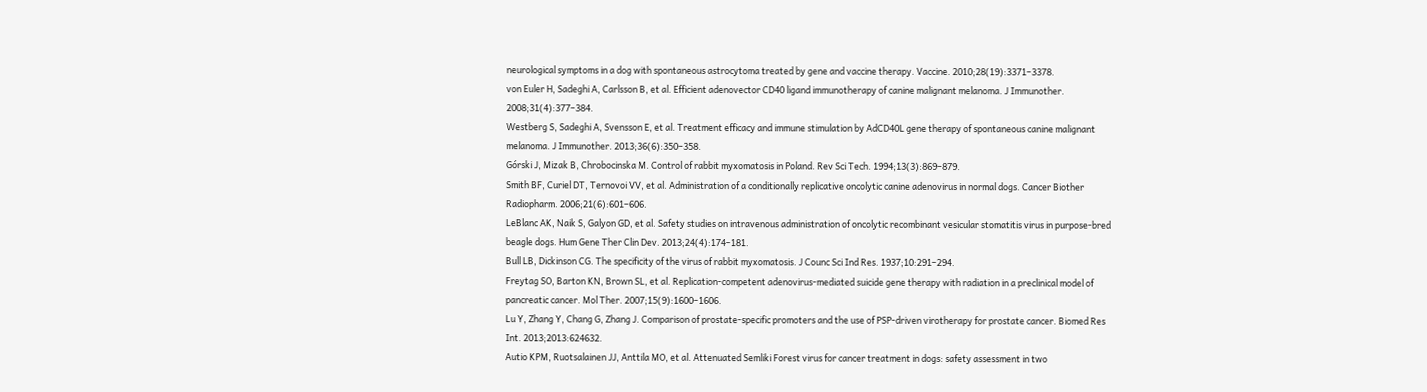neurological symptoms in a dog with spontaneous astrocytoma treated by gene and vaccine therapy. Vaccine. 2010;28(19):3371–3378.
von Euler H, Sadeghi A, Carlsson B, et al. Efficient adenovector CD40 ligand immunotherapy of canine malignant melanoma. J Immunother. 2008;31(4):377–384.
Westberg S, Sadeghi A, Svensson E, et al. Treatment efficacy and immune stimulation by AdCD40L gene therapy of spontaneous canine malignant melanoma. J Immunother. 2013;36(6):350–358.
Górski J, Mizak B, Chrobocinska M. Control of rabbit myxomatosis in Poland. Rev Sci Tech. 1994;13(3):869–879.
Smith BF, Curiel DT, Ternovoi VV, et al. Administration of a conditionally replicative oncolytic canine adenovirus in normal dogs. Cancer Biother Radiopharm. 2006;21(6):601–606.
LeBlanc AK, Naik S, Galyon GD, et al. Safety studies on intravenous administration of oncolytic recombinant vesicular stomatitis virus in purpose-bred beagle dogs. Hum Gene Ther Clin Dev. 2013;24(4):174–181.
Bull LB, Dickinson CG. The specificity of the virus of rabbit myxomatosis. J Counc Sci Ind Res. 1937;10:291–294.
Freytag SO, Barton KN, Brown SL, et al. Replication-competent adenovirus-mediated suicide gene therapy with radiation in a preclinical model of pancreatic cancer. Mol Ther. 2007;15(9):1600–1606.
Lu Y, Zhang Y, Chang G, Zhang J. Comparison of prostate-specific promoters and the use of PSP-driven virotherapy for prostate cancer. Biomed Res Int. 2013;2013:624632.
Autio KPM, Ruotsalainen JJ, Anttila MO, et al. Attenuated Semliki Forest virus for cancer treatment in dogs: safety assessment in two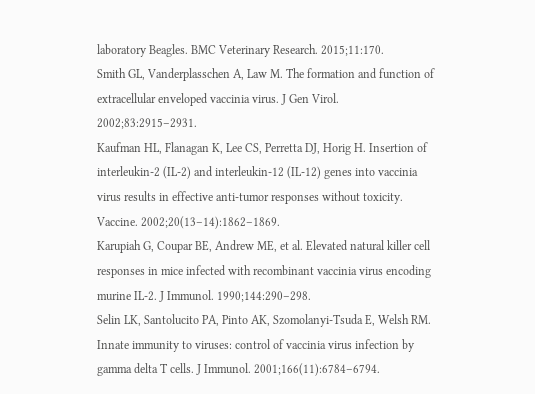laboratory Beagles. BMC Veterinary Research. 2015;11:170.
Smith GL, Vanderplasschen A, Law M. The formation and function of extracellular enveloped vaccinia virus. J Gen Virol. 2002;83:2915–2931.
Kaufman HL, Flanagan K, Lee CS, Perretta DJ, Horig H. Insertion of interleukin-2 (IL-2) and interleukin-12 (IL-12) genes into vaccinia virus results in effective anti-tumor responses without toxicity. Vaccine. 2002;20(13–14):1862–1869.
Karupiah G, Coupar BE, Andrew ME, et al. Elevated natural killer cell responses in mice infected with recombinant vaccinia virus encoding murine IL-2. J Immunol. 1990;144:290–298.
Selin LK, Santolucito PA, Pinto AK, Szomolanyi-Tsuda E, Welsh RM. Innate immunity to viruses: control of vaccinia virus infection by gamma delta T cells. J Immunol. 2001;166(11):6784–6794.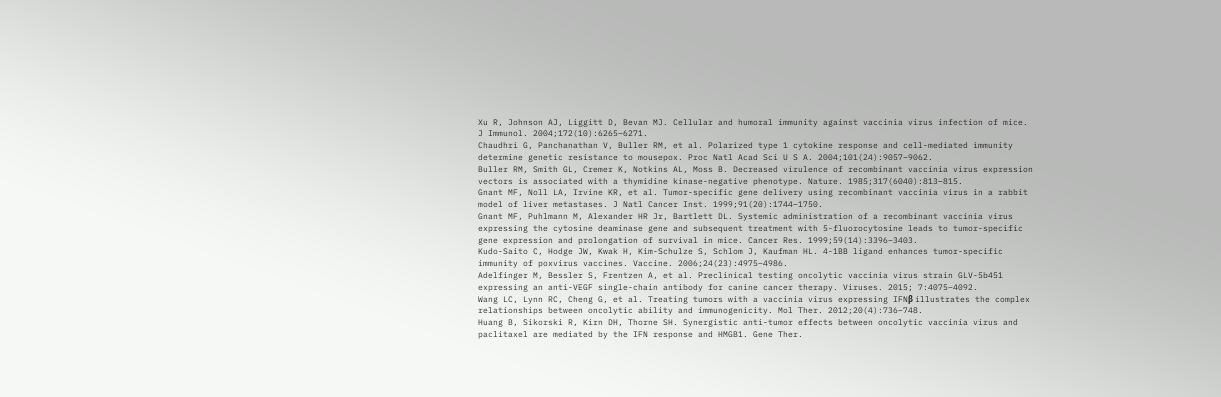Xu R, Johnson AJ, Liggitt D, Bevan MJ. Cellular and humoral immunity against vaccinia virus infection of mice. J Immunol. 2004;172(10):6265–6271.
Chaudhri G, Panchanathan V, Buller RM, et al. Polarized type 1 cytokine response and cell-mediated immunity determine genetic resistance to mousepox. Proc Natl Acad Sci U S A. 2004;101(24):9057–9062.
Buller RM, Smith GL, Cremer K, Notkins AL, Moss B. Decreased virulence of recombinant vaccinia virus expression vectors is associated with a thymidine kinase-negative phenotype. Nature. 1985;317(6040):813–815.
Gnant MF, Noll LA, Irvine KR, et al. Tumor-specific gene delivery using recombinant vaccinia virus in a rabbit model of liver metastases. J Natl Cancer Inst. 1999;91(20):1744–1750.
Gnant MF, Puhlmann M, Alexander HR Jr, Bartlett DL. Systemic administration of a recombinant vaccinia virus expressing the cytosine deaminase gene and subsequent treatment with 5-fluorocytosine leads to tumor-specific gene expression and prolongation of survival in mice. Cancer Res. 1999;59(14):3396–3403.
Kudo-Saito C, Hodge JW, Kwak H, Kim-Schulze S, Schlom J, Kaufman HL. 4-1BB ligand enhances tumor-specific immunity of poxvirus vaccines. Vaccine. 2006;24(23):4975–4986.
Adelfinger M, Bessler S, Frentzen A, et al. Preclinical testing oncolytic vaccinia virus strain GLV-5b451 expressing an anti-VEGF single-chain antibody for canine cancer therapy. Viruses. 2015; 7:4075–4092.
Wang LC, Lynn RC, Cheng G, et al. Treating tumors with a vaccinia virus expressing IFNβ illustrates the complex relationships between oncolytic ability and immunogenicity. Mol Ther. 2012;20(4):736–748.
Huang B, Sikorski R, Kirn DH, Thorne SH. Synergistic anti-tumor effects between oncolytic vaccinia virus and paclitaxel are mediated by the IFN response and HMGB1. Gene Ther.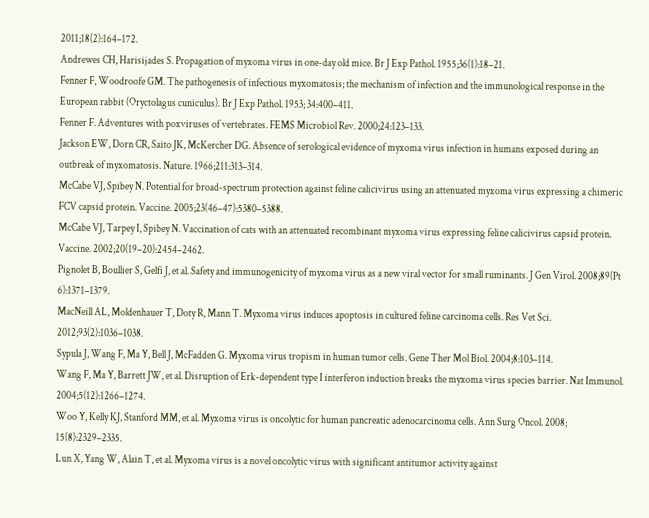2011;18(2):164–172.
Andrewes CH, Harisijades S. Propagation of myxoma virus in one-day old mice. Br J Exp Pathol. 1955;36(1):18–21.
Fenner F, Woodroofe GM. The pathogenesis of infectious myxomatosis; the mechanism of infection and the immunological response in the European rabbit (Oryctolagus cuniculus). Br J Exp Pathol. 1953; 34:400–411.
Fenner F. Adventures with poxviruses of vertebrates. FEMS Microbiol Rev. 2000;24:123–133.
Jackson EW, Dorn CR, Saito JK, McKercher DG. Absence of serological evidence of myxoma virus infection in humans exposed during an outbreak of myxomatosis. Nature. 1966;211:313–314.
McCabe VJ, Spibey N. Potential for broad-spectrum protection against feline calicivirus using an attenuated myxoma virus expressing a chimeric FCV capsid protein. Vaccine. 2005;23(46–47):5380–5388.
McCabe VJ, Tarpey I, Spibey N. Vaccination of cats with an attenuated recombinant myxoma virus expressing feline calicivirus capsid protein. Vaccine. 2002;20(19–20):2454–2462.
Pignolet B, Boullier S, Gelfi J, et al. Safety and immunogenicity of myxoma virus as a new viral vector for small ruminants. J Gen Virol. 2008;89(Pt 6):1371–1379.
MacNeill AL, Moldenhauer T, Doty R, Mann T. Myxoma virus induces apoptosis in cultured feline carcinoma cells. Res Vet Sci. 2012;93(2):1036–1038.
Sypula J, Wang F, Ma Y, Bell J, McFadden G. Myxoma virus tropism in human tumor cells. Gene Ther Mol Biol. 2004;8:103–114.
Wang F, Ma Y, Barrett JW, et al. Disruption of Erk-dependent type I interferon induction breaks the myxoma virus species barrier. Nat Immunol. 2004;5(12):1266–1274.
Woo Y, Kelly KJ, Stanford MM, et al. Myxoma virus is oncolytic for human pancreatic adenocarcinoma cells. Ann Surg Oncol. 2008; 15(8):2329–2335.
Lun X, Yang W, Alain T, et al. Myxoma virus is a novel oncolytic virus with significant antitumor activity against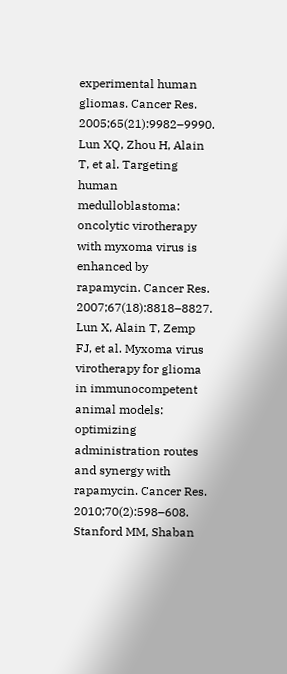experimental human gliomas. Cancer Res. 2005;65(21):9982–9990.
Lun XQ, Zhou H, Alain T, et al. Targeting human medulloblastoma: oncolytic virotherapy with myxoma virus is enhanced by rapamycin. Cancer Res. 2007;67(18):8818–8827.
Lun X, Alain T, Zemp FJ, et al. Myxoma virus virotherapy for glioma in immunocompetent animal models: optimizing administration routes and synergy with rapamycin. Cancer Res. 2010;70(2):598–608.
Stanford MM, Shaban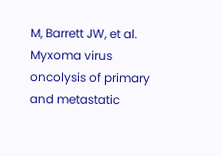M, Barrett JW, et al. Myxoma virus oncolysis of primary and metastatic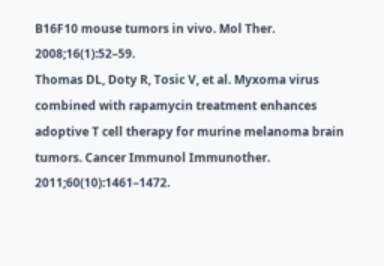B16F10 mouse tumors in vivo. Mol Ther. 2008;16(1):52–59.
Thomas DL, Doty R, Tosic V, et al. Myxoma virus combined with rapamycin treatment enhances adoptive T cell therapy for murine melanoma brain tumors. Cancer Immunol Immunother. 2011;60(10):1461–1472.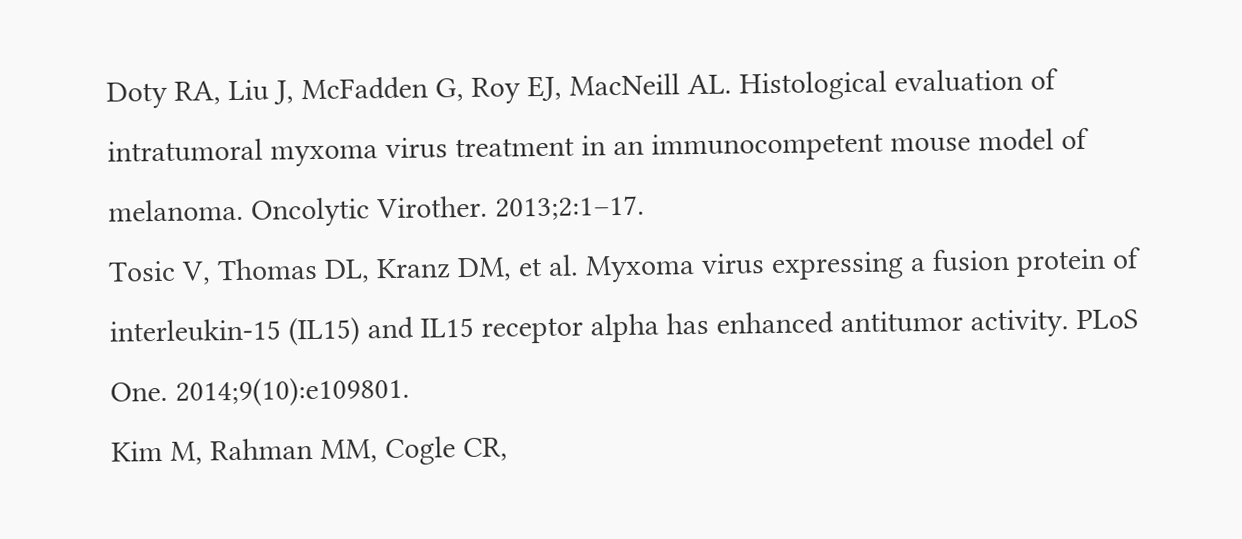Doty RA, Liu J, McFadden G, Roy EJ, MacNeill AL. Histological evaluation of intratumoral myxoma virus treatment in an immunocompetent mouse model of melanoma. Oncolytic Virother. 2013;2:1–17.
Tosic V, Thomas DL, Kranz DM, et al. Myxoma virus expressing a fusion protein of interleukin-15 (IL15) and IL15 receptor alpha has enhanced antitumor activity. PLoS One. 2014;9(10):e109801.
Kim M, Rahman MM, Cogle CR,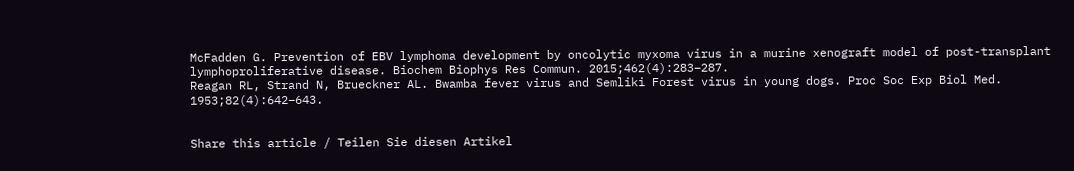McFadden G. Prevention of EBV lymphoma development by oncolytic myxoma virus in a murine xenograft model of post-transplant lymphoproliferative disease. Biochem Biophys Res Commun. 2015;462(4):283–287.
Reagan RL, Strand N, Brueckner AL. Bwamba fever virus and Semliki Forest virus in young dogs. Proc Soc Exp Biol Med. 1953;82(4):642–643.


Share this article / Teilen Sie diesen Artikel